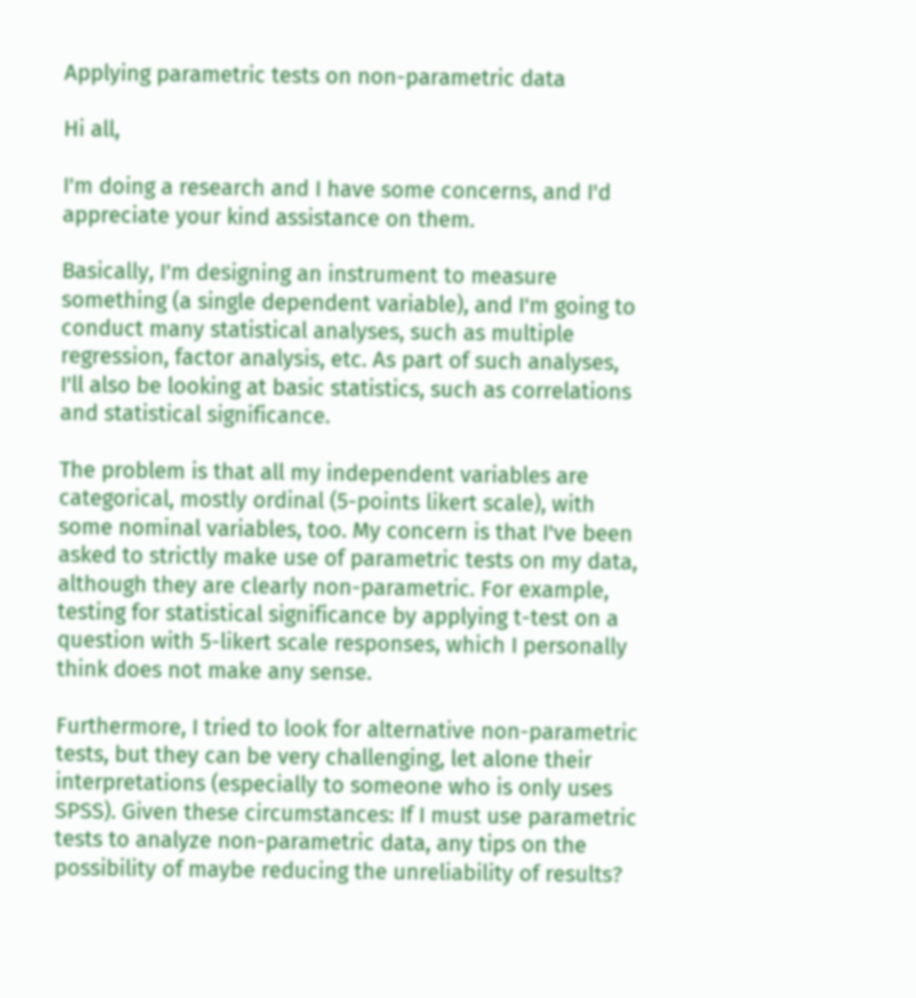Applying parametric tests on non-parametric data

Hi all,

I'm doing a research and I have some concerns, and I'd appreciate your kind assistance on them.

Basically, I'm designing an instrument to measure something (a single dependent variable), and I'm going to conduct many statistical analyses, such as multiple regression, factor analysis, etc. As part of such analyses, I'll also be looking at basic statistics, such as correlations and statistical significance.

The problem is that all my independent variables are categorical, mostly ordinal (5-points likert scale), with some nominal variables, too. My concern is that I've been asked to strictly make use of parametric tests on my data, although they are clearly non-parametric. For example, testing for statistical significance by applying t-test on a question with 5-likert scale responses, which I personally think does not make any sense.

Furthermore, I tried to look for alternative non-parametric tests, but they can be very challenging, let alone their interpretations (especially to someone who is only uses SPSS). Given these circumstances: If I must use parametric tests to analyze non-parametric data, any tips on the possibility of maybe reducing the unreliability of results?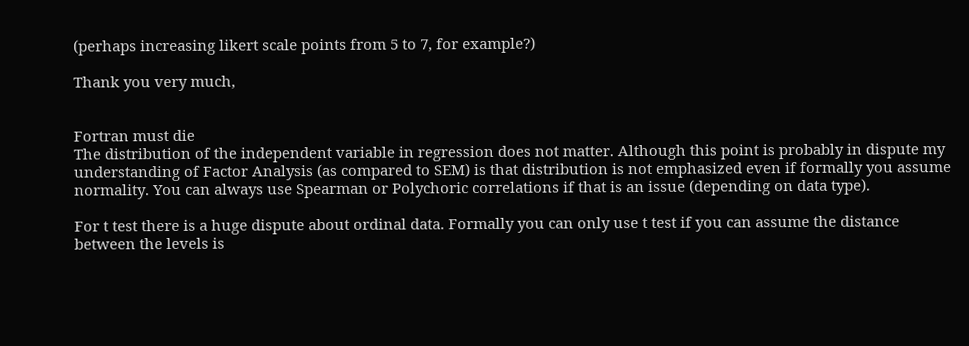(perhaps increasing likert scale points from 5 to 7, for example?)

Thank you very much,


Fortran must die
The distribution of the independent variable in regression does not matter. Although this point is probably in dispute my understanding of Factor Analysis (as compared to SEM) is that distribution is not emphasized even if formally you assume normality. You can always use Spearman or Polychoric correlations if that is an issue (depending on data type).

For t test there is a huge dispute about ordinal data. Formally you can only use t test if you can assume the distance between the levels is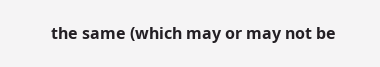the same (which may or may not be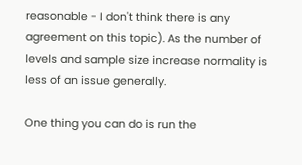reasonable - I don't think there is any agreement on this topic). As the number of levels and sample size increase normality is less of an issue generally.

One thing you can do is run the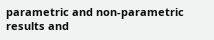parametric and non-parametric results and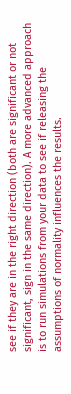see if they are in the right direction (both are significant or not significant, sign in the same direction). A more advanced approach is to run simulations from your data to see if releasing the assumptions of normality influences the results.